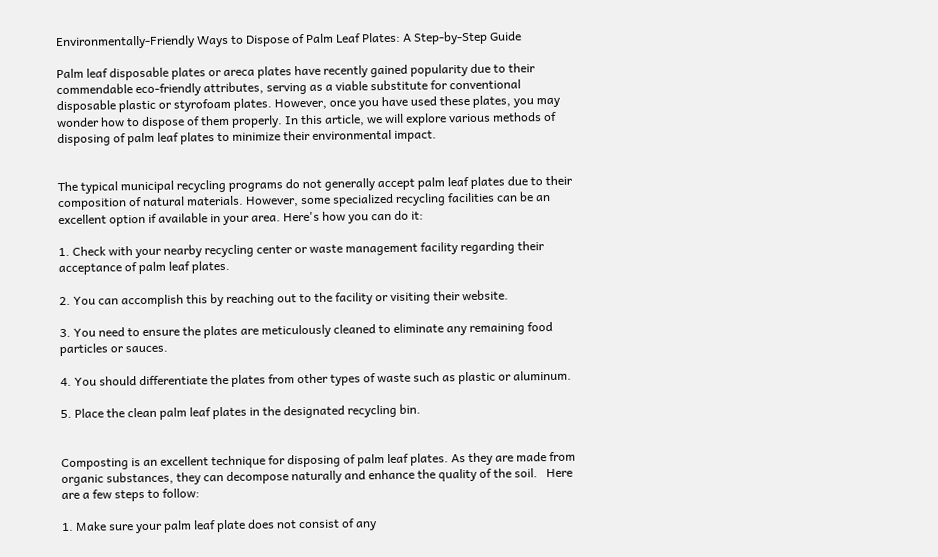Environmentally-Friendly Ways to Dispose of Palm Leaf Plates: A Step-by-Step Guide

Palm leaf disposable plates or areca plates have recently gained popularity due to their commendable eco-friendly attributes, serving as a viable substitute for conventional disposable plastic or styrofoam plates. However, once you have used these plates, you may wonder how to dispose of them properly. In this article, we will explore various methods of disposing of palm leaf plates to minimize their environmental impact.


The typical municipal recycling programs do not generally accept palm leaf plates due to their composition of natural materials. However, some specialized recycling facilities can be an excellent option if available in your area. Here's how you can do it:

1. Check with your nearby recycling center or waste management facility regarding their acceptance of palm leaf plates.

2. You can accomplish this by reaching out to the facility or visiting their website.

3. You need to ensure the plates are meticulously cleaned to eliminate any remaining food particles or sauces.

4. You should differentiate the plates from other types of waste such as plastic or aluminum.

5. Place the clean palm leaf plates in the designated recycling bin.


Composting is an excellent technique for disposing of palm leaf plates. As they are made from organic substances, they can decompose naturally and enhance the quality of the soil.   Here are a few steps to follow:

1. Make sure your palm leaf plate does not consist of any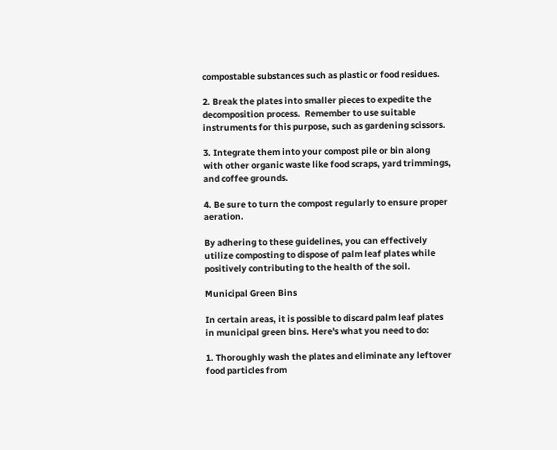compostable substances such as plastic or food residues.

2. Break the plates into smaller pieces to expedite the decomposition process.  Remember to use suitable instruments for this purpose, such as gardening scissors.

3. Integrate them into your compost pile or bin along with other organic waste like food scraps, yard trimmings, and coffee grounds.

4. Be sure to turn the compost regularly to ensure proper aeration.

By adhering to these guidelines, you can effectively utilize composting to dispose of palm leaf plates while positively contributing to the health of the soil.

Municipal Green Bins

In certain areas, it is possible to discard palm leaf plates in municipal green bins. Here's what you need to do:

1. Thoroughly wash the plates and eliminate any leftover food particles from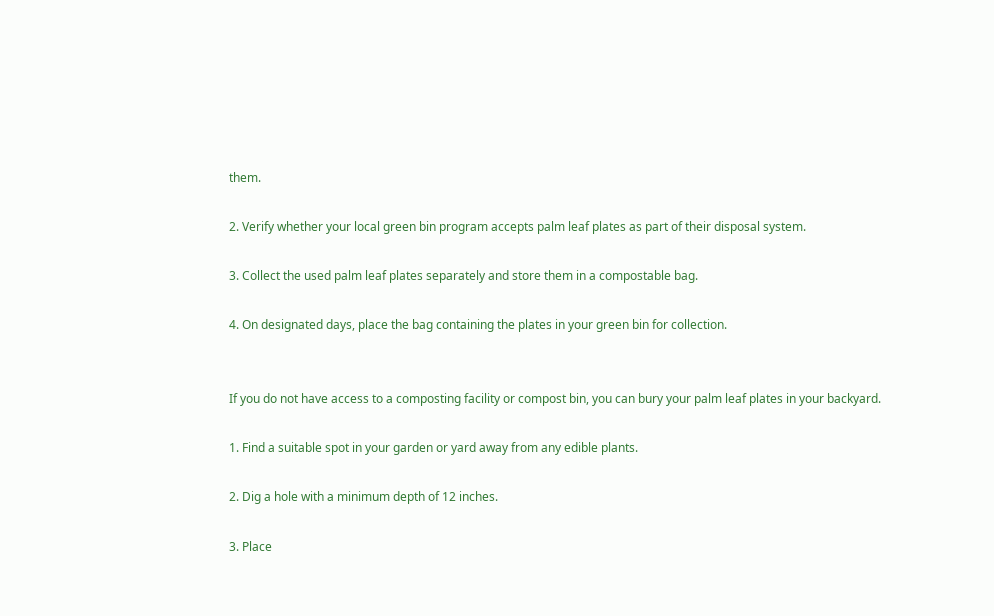them.

2. Verify whether your local green bin program accepts palm leaf plates as part of their disposal system.

3. Collect the used palm leaf plates separately and store them in a compostable bag.

4. On designated days, place the bag containing the plates in your green bin for collection.


If you do not have access to a composting facility or compost bin, you can bury your palm leaf plates in your backyard.

1. Find a suitable spot in your garden or yard away from any edible plants.

2. Dig a hole with a minimum depth of 12 inches.

3. Place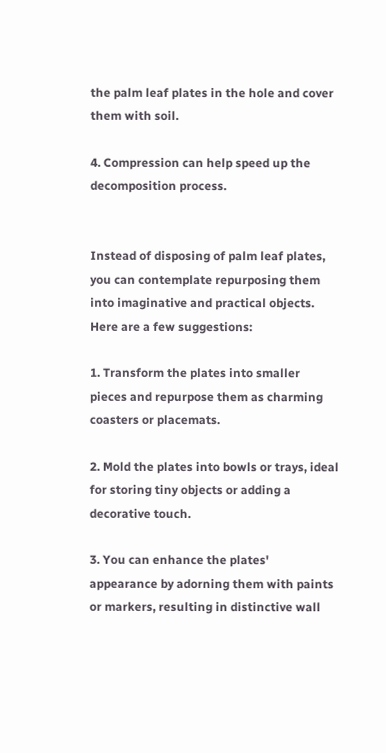the palm leaf plates in the hole and cover them with soil.

4. Compression can help speed up the decomposition process.


Instead of disposing of palm leaf plates, you can contemplate repurposing them into imaginative and practical objects. Here are a few suggestions:

1. Transform the plates into smaller pieces and repurpose them as charming coasters or placemats.

2. Mold the plates into bowls or trays, ideal for storing tiny objects or adding a decorative touch.

3. You can enhance the plates' appearance by adorning them with paints or markers, resulting in distinctive wall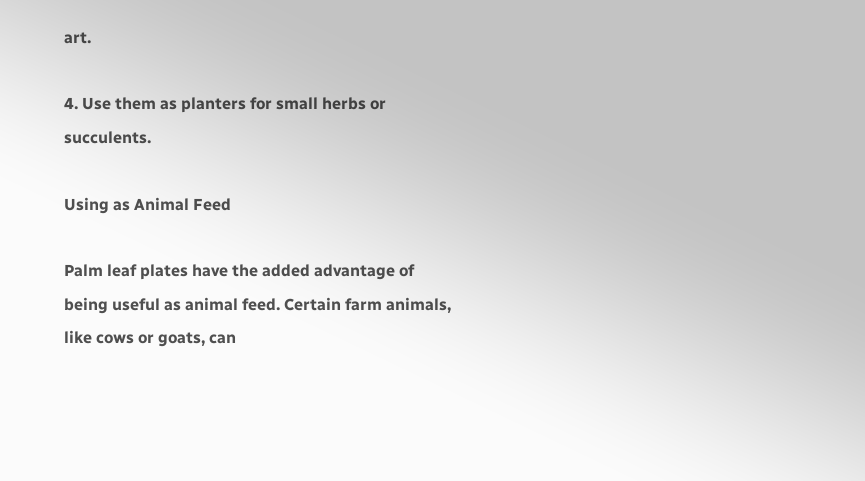art.

4. Use them as planters for small herbs or succulents.

Using as Animal Feed

Palm leaf plates have the added advantage of being useful as animal feed. Certain farm animals, like cows or goats, can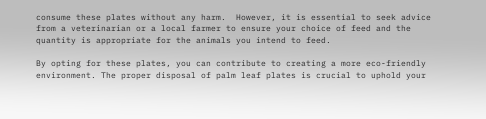consume these plates without any harm.  However, it is essential to seek advice from a veterinarian or a local farmer to ensure your choice of feed and the quantity is appropriate for the animals you intend to feed.

By opting for these plates, you can contribute to creating a more eco-friendly environment. The proper disposal of palm leaf plates is crucial to uphold your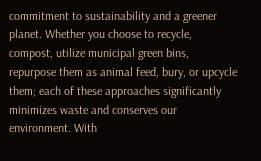commitment to sustainability and a greener planet. Whether you choose to recycle, compost, utilize municipal green bins, repurpose them as animal feed, bury, or upcycle them; each of these approaches significantly minimizes waste and conserves our environment. With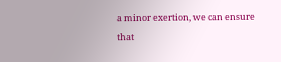a minor exertion, we can ensure that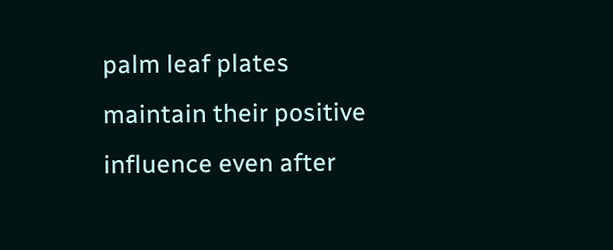palm leaf plates maintain their positive influence even after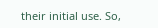their initial use. So,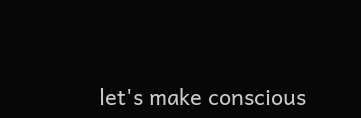let's make conscious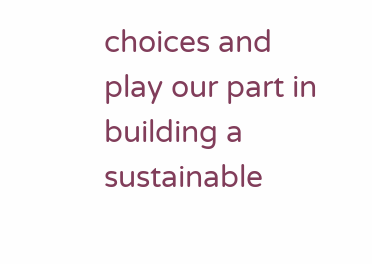choices and play our part in building a sustainable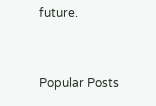future.


Popular Posts